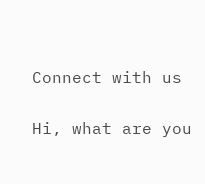Connect with us

Hi, what are you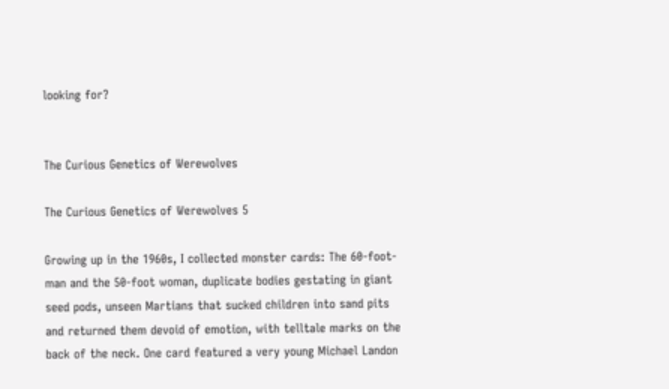looking for?


The Curious Genetics of Werewolves

The Curious Genetics of Werewolves 5

Growing up in the 1960s, I collected monster cards: The 60-foot-man and the 50-foot woman, duplicate bodies gestating in giant seed pods, unseen Martians that sucked children into sand pits and returned them devoid of emotion, with telltale marks on the back of the neck. One card featured a very young Michael Landon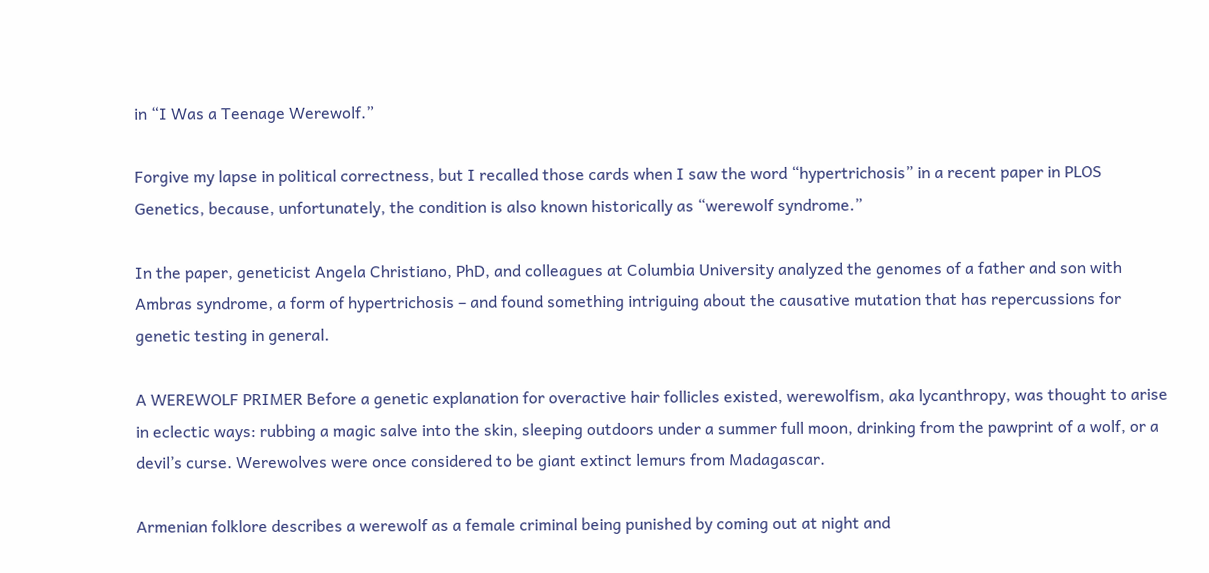in “I Was a Teenage Werewolf.”

Forgive my lapse in political correctness, but I recalled those cards when I saw the word “hypertrichosis” in a recent paper in PLOS Genetics, because, unfortunately, the condition is also known historically as “werewolf syndrome.”

In the paper, geneticist Angela Christiano, PhD, and colleagues at Columbia University analyzed the genomes of a father and son with Ambras syndrome, a form of hypertrichosis – and found something intriguing about the causative mutation that has repercussions for genetic testing in general.

A WEREWOLF PRIMER Before a genetic explanation for overactive hair follicles existed, werewolfism, aka lycanthropy, was thought to arise in eclectic ways: rubbing a magic salve into the skin, sleeping outdoors under a summer full moon, drinking from the pawprint of a wolf, or a devil’s curse. Werewolves were once considered to be giant extinct lemurs from Madagascar.

Armenian folklore describes a werewolf as a female criminal being punished by coming out at night and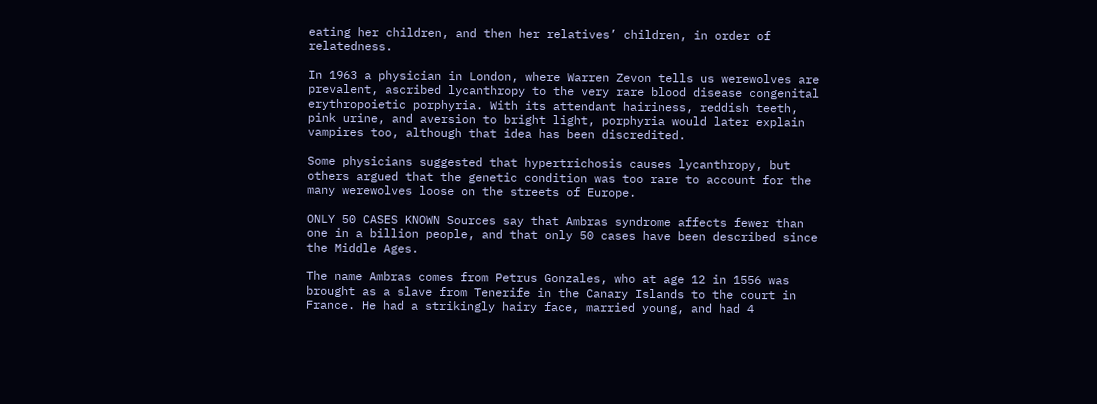eating her children, and then her relatives’ children, in order of relatedness.

In 1963 a physician in London, where Warren Zevon tells us werewolves are prevalent, ascribed lycanthropy to the very rare blood disease congenital erythropoietic porphyria. With its attendant hairiness, reddish teeth, pink urine, and aversion to bright light, porphyria would later explain vampires too, although that idea has been discredited.

Some physicians suggested that hypertrichosis causes lycanthropy, but others argued that the genetic condition was too rare to account for the many werewolves loose on the streets of Europe.

ONLY 50 CASES KNOWN Sources say that Ambras syndrome affects fewer than one in a billion people, and that only 50 cases have been described since the Middle Ages.

The name Ambras comes from Petrus Gonzales, who at age 12 in 1556 was brought as a slave from Tenerife in the Canary Islands to the court in France. He had a strikingly hairy face, married young, and had 4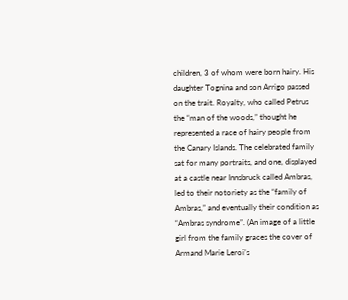children, 3 of whom were born hairy. His daughter Tognina and son Arrigo passed on the trait. Royalty, who called Petrus the “man of the woods,” thought he represented a race of hairy people from the Canary Islands. The celebrated family sat for many portraits, and one, displayed at a castle near Innsbruck called Ambras, led to their notoriety as the “family of Ambras,” and eventually their condition as “Ambras syndrome”. (An image of a little girl from the family graces the cover of Armand Marie Leroi’s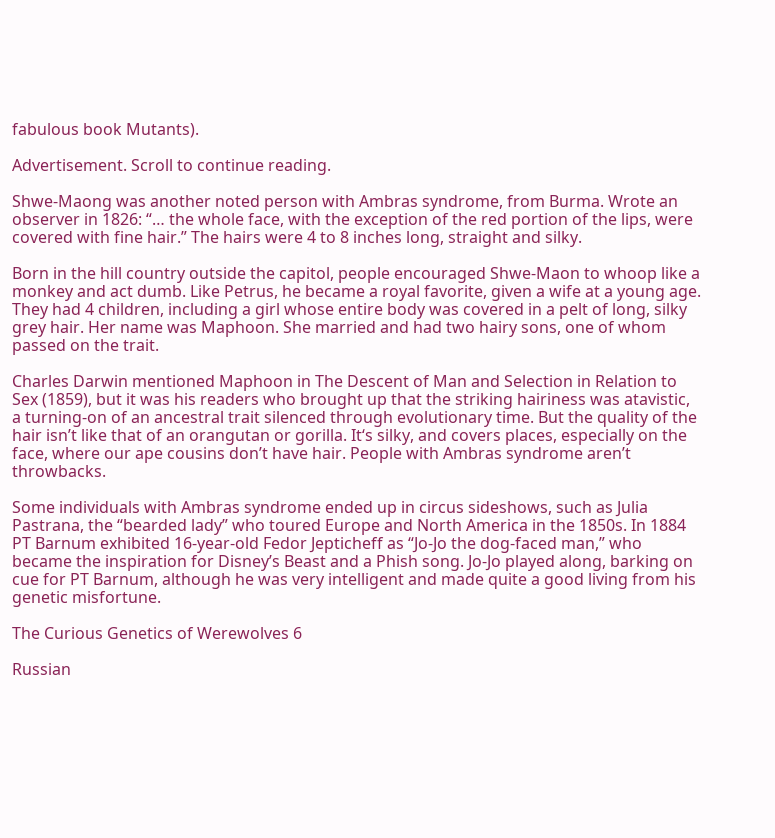fabulous book Mutants).

Advertisement. Scroll to continue reading.

Shwe-Maong was another noted person with Ambras syndrome, from Burma. Wrote an observer in 1826: “… the whole face, with the exception of the red portion of the lips, were covered with fine hair.” The hairs were 4 to 8 inches long, straight and silky.

Born in the hill country outside the capitol, people encouraged Shwe-Maon to whoop like a monkey and act dumb. Like Petrus, he became a royal favorite, given a wife at a young age. They had 4 children, including a girl whose entire body was covered in a pelt of long, silky grey hair. Her name was Maphoon. She married and had two hairy sons, one of whom passed on the trait.

Charles Darwin mentioned Maphoon in The Descent of Man and Selection in Relation to Sex (1859), but it was his readers who brought up that the striking hairiness was atavistic, a turning-on of an ancestral trait silenced through evolutionary time. But the quality of the hair isn’t like that of an orangutan or gorilla. It‘s silky, and covers places, especially on the face, where our ape cousins don’t have hair. People with Ambras syndrome aren’t throwbacks.

Some individuals with Ambras syndrome ended up in circus sideshows, such as Julia Pastrana, the “bearded lady” who toured Europe and North America in the 1850s. In 1884 PT Barnum exhibited 16-year-old Fedor Jepticheff as “Jo-Jo the dog-faced man,” who became the inspiration for Disney’s Beast and a Phish song. Jo-Jo played along, barking on cue for PT Barnum, although he was very intelligent and made quite a good living from his genetic misfortune.

The Curious Genetics of Werewolves 6

Russian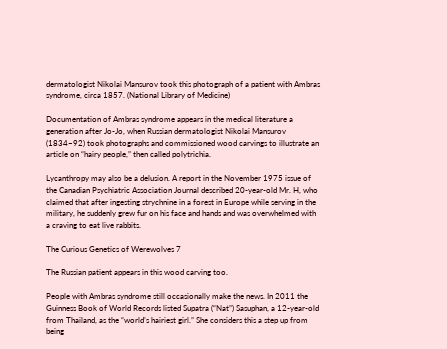dermatologist Nikolai Mansurov took this photograph of a patient with Ambras syndrome, circa 1857. (National Library of Medicine)

Documentation of Ambras syndrome appears in the medical literature a generation after Jo-Jo, when Russian dermatologist Nikolai Mansurov (1834–92) took photographs and commissioned wood carvings to illustrate an article on “hairy people,” then called polytrichia.

Lycanthropy may also be a delusion. A report in the November 1975 issue of the Canadian Psychiatric Association Journal described 20-year-old Mr. H, who claimed that after ingesting strychnine in a forest in Europe while serving in the military, he suddenly grew fur on his face and hands and was overwhelmed with a craving to eat live rabbits.

The Curious Genetics of Werewolves 7

The Russian patient appears in this wood carving too.

People with Ambras syndrome still occasionally make the news. In 2011 the Guinness Book of World Records listed Supatra (“Nat”) Sasuphan, a 12-year-old from Thailand, as the “world’s hairiest girl.” She considers this a step up from being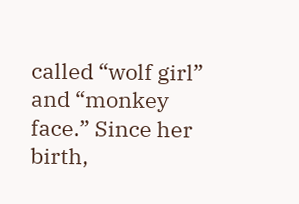called “wolf girl” and “monkey face.” Since her birth,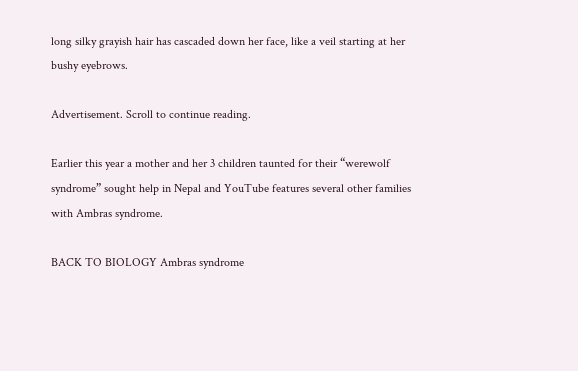long silky grayish hair has cascaded down her face, like a veil starting at her bushy eyebrows.

Advertisement. Scroll to continue reading.

Earlier this year a mother and her 3 children taunted for their “werewolf syndrome” sought help in Nepal and YouTube features several other families with Ambras syndrome.

BACK TO BIOLOGY Ambras syndrome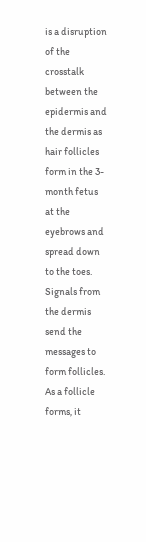is a disruption of the crosstalk between the epidermis and the dermis as hair follicles form in the 3-month fetus at the eyebrows and spread down to the toes. Signals from the dermis send the messages to form follicles. As a follicle forms, it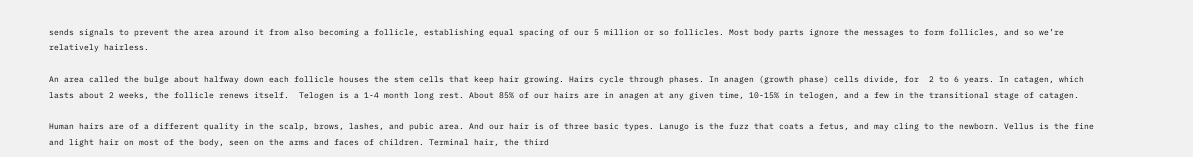sends signals to prevent the area around it from also becoming a follicle, establishing equal spacing of our 5 million or so follicles. Most body parts ignore the messages to form follicles, and so we’re relatively hairless.

An area called the bulge about halfway down each follicle houses the stem cells that keep hair growing. Hairs cycle through phases. In anagen (growth phase) cells divide, for  2 to 6 years. In catagen, which lasts about 2 weeks, the follicle renews itself.  Telogen is a 1-4 month long rest. About 85% of our hairs are in anagen at any given time, 10-15% in telogen, and a few in the transitional stage of catagen.

Human hairs are of a different quality in the scalp, brows, lashes, and pubic area. And our hair is of three basic types. Lanugo is the fuzz that coats a fetus, and may cling to the newborn. Vellus is the fine and light hair on most of the body, seen on the arms and faces of children. Terminal hair, the third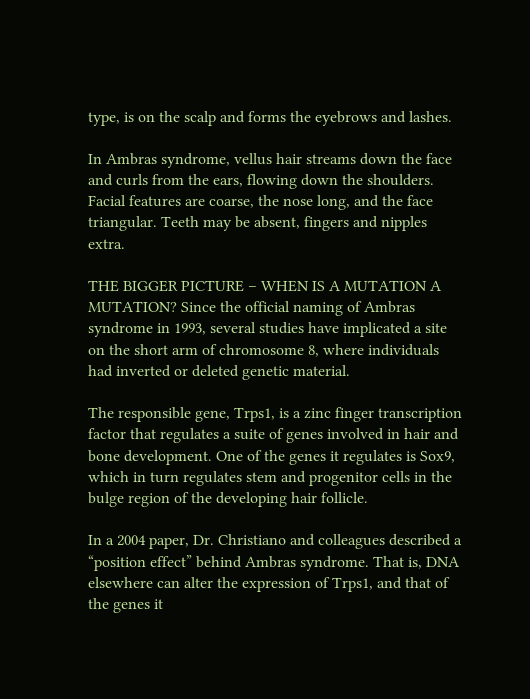type, is on the scalp and forms the eyebrows and lashes.

In Ambras syndrome, vellus hair streams down the face and curls from the ears, flowing down the shoulders. Facial features are coarse, the nose long, and the face triangular. Teeth may be absent, fingers and nipples extra.

THE BIGGER PICTURE – WHEN IS A MUTATION A MUTATION? Since the official naming of Ambras syndrome in 1993, several studies have implicated a site on the short arm of chromosome 8, where individuals had inverted or deleted genetic material.

The responsible gene, Trps1, is a zinc finger transcription factor that regulates a suite of genes involved in hair and bone development. One of the genes it regulates is Sox9, which in turn regulates stem and progenitor cells in the bulge region of the developing hair follicle.

In a 2004 paper, Dr. Christiano and colleagues described a “position effect” behind Ambras syndrome. That is, DNA elsewhere can alter the expression of Trps1, and that of the genes it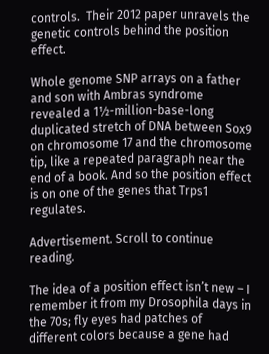controls.  Their 2012 paper unravels the genetic controls behind the position effect.

Whole genome SNP arrays on a father and son with Ambras syndrome revealed a 1½-million-base-long duplicated stretch of DNA between Sox9 on chromosome 17 and the chromosome tip, like a repeated paragraph near the end of a book. And so the position effect is on one of the genes that Trps1 regulates.

Advertisement. Scroll to continue reading.

The idea of a position effect isn’t new – I remember it from my Drosophila days in the 70s; fly eyes had patches of different colors because a gene had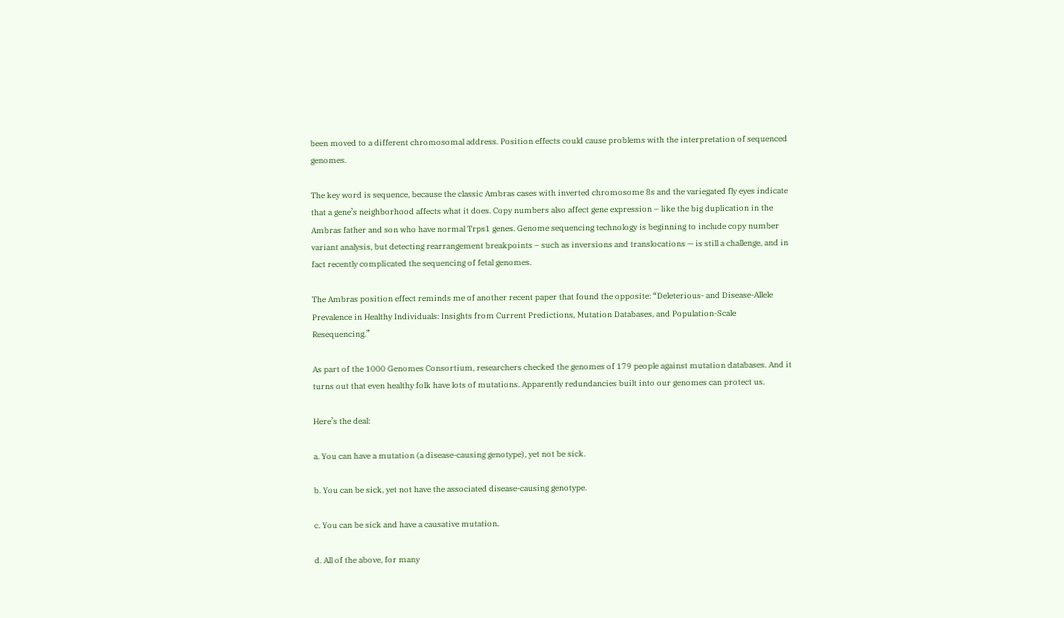been moved to a different chromosomal address. Position effects could cause problems with the interpretation of sequenced genomes.

The key word is sequence, because the classic Ambras cases with inverted chromosome 8s and the variegated fly eyes indicate that a gene’s neighborhood affects what it does. Copy numbers also affect gene expression – like the big duplication in the Ambras father and son who have normal Trps1 genes. Genome sequencing technology is beginning to include copy number variant analysis, but detecting rearrangement breakpoints – such as inversions and translocations — is still a challenge, and in fact recently complicated the sequencing of fetal genomes.

The Ambras position effect reminds me of another recent paper that found the opposite: “Deleterious- and Disease-Allele Prevalence in Healthy Individuals: Insights from Current Predictions, Mutation Databases, and Population-Scale Resequencing.”

As part of the 1000 Genomes Consortium, researchers checked the genomes of 179 people against mutation databases. And it turns out that even healthy folk have lots of mutations. Apparently redundancies built into our genomes can protect us.

Here’s the deal:

a. You can have a mutation (a disease-causing genotype), yet not be sick.

b. You can be sick, yet not have the associated disease-causing genotype.

c. You can be sick and have a causative mutation.

d. All of the above, for many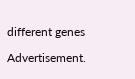different genes

Advertisement.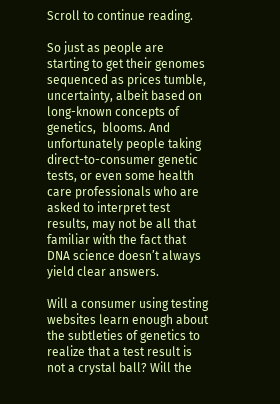Scroll to continue reading.

So just as people are starting to get their genomes sequenced as prices tumble, uncertainty, albeit based on long-known concepts of genetics,  blooms. And unfortunately people taking direct-to-consumer genetic tests, or even some health care professionals who are asked to interpret test results, may not be all that familiar with the fact that DNA science doesn’t always yield clear answers.

Will a consumer using testing websites learn enough about the subtleties of genetics to realize that a test result is not a crystal ball? Will the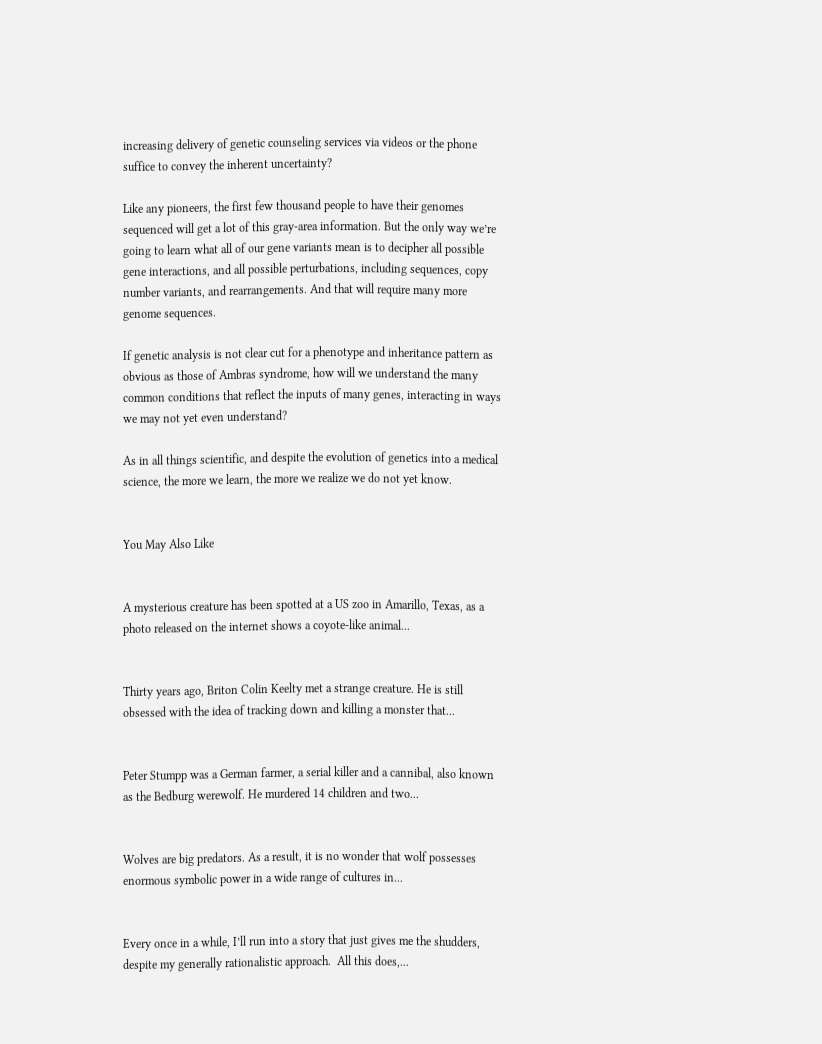increasing delivery of genetic counseling services via videos or the phone suffice to convey the inherent uncertainty?

Like any pioneers, the first few thousand people to have their genomes sequenced will get a lot of this gray-area information. But the only way we’re going to learn what all of our gene variants mean is to decipher all possible gene interactions, and all possible perturbations, including sequences, copy number variants, and rearrangements. And that will require many more genome sequences.

If genetic analysis is not clear cut for a phenotype and inheritance pattern as obvious as those of Ambras syndrome, how will we understand the many common conditions that reflect the inputs of many genes, interacting in ways we may not yet even understand?

As in all things scientific, and despite the evolution of genetics into a medical science, the more we learn, the more we realize we do not yet know.


You May Also Like


A mysterious creature has been spotted at a US zoo in Amarillo, Texas, as a photo released on the internet shows a coyote-like animal...


Thirty years ago, Briton Colin Keelty met a strange creature. He is still obsessed with the idea of tracking down and killing a monster that...


Peter Stumpp was a German farmer, a serial killer and a cannibal, also known as the Bedburg werewolf. He murdered 14 children and two...


Wolves are big predators. As a result, it is no wonder that wolf possesses enormous symbolic power in a wide range of cultures in...


Every once in a while, I’ll run into a story that just gives me the shudders, despite my generally rationalistic approach.  All this does,...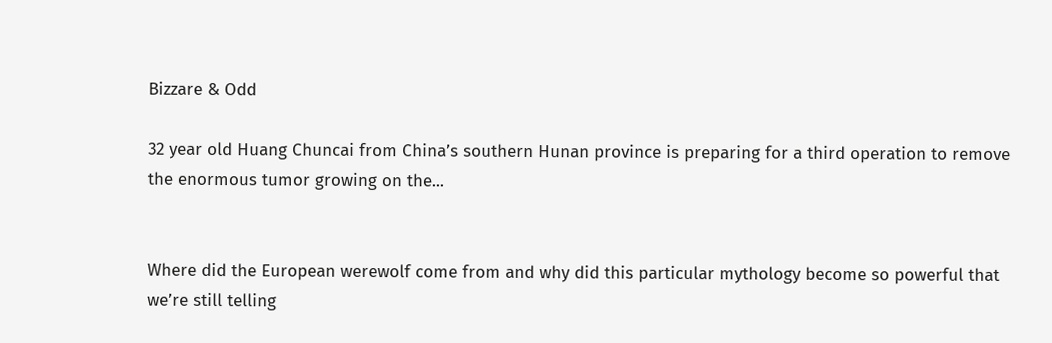Bizzare & Odd

32 year old Huang Chuncai from China’s southern Hunan province is preparing for a third operation to remove the enormous tumor growing on the...


Where did the European werewolf come from and why did this particular mythology become so powerful that we’re still telling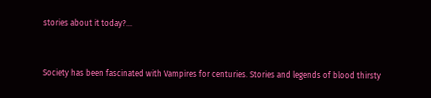stories about it today?...


Society has been fascinated with Vampires for centuries. Stories and legends of blood thirsty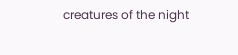creatures of the night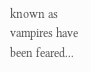known as vampires have been feared...